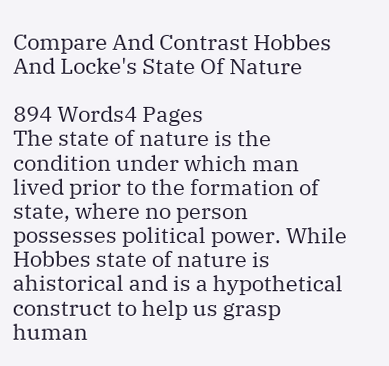Compare And Contrast Hobbes And Locke's State Of Nature

894 Words4 Pages
The state of nature is the condition under which man lived prior to the formation of state, where no person possesses political power. While Hobbes state of nature is ahistorical and is a hypothetical construct to help us grasp human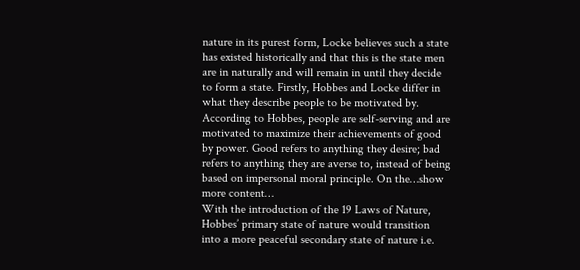nature in its purest form, Locke believes such a state has existed historically and that this is the state men are in naturally and will remain in until they decide to form a state. Firstly, Hobbes and Locke differ in what they describe people to be motivated by. According to Hobbes, people are self-serving and are motivated to maximize their achievements of good by power. Good refers to anything they desire; bad refers to anything they are averse to, instead of being based on impersonal moral principle. On the…show more content…
With the introduction of the 19 Laws of Nature, Hobbes’ primary state of nature would transition into a more peaceful secondary state of nature i.e.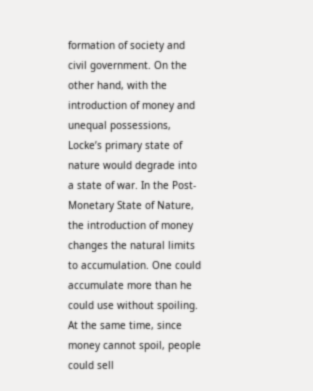formation of society and civil government. On the other hand, with the introduction of money and unequal possessions, Locke’s primary state of nature would degrade into a state of war. In the Post-Monetary State of Nature, the introduction of money changes the natural limits to accumulation. One could accumulate more than he could use without spoiling. At the same time, since money cannot spoil, people could sell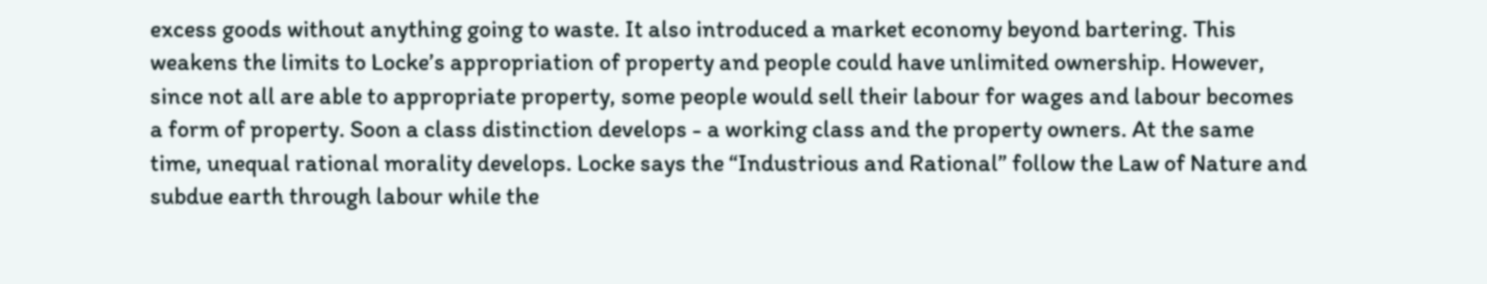excess goods without anything going to waste. It also introduced a market economy beyond bartering. This weakens the limits to Locke’s appropriation of property and people could have unlimited ownership. However, since not all are able to appropriate property, some people would sell their labour for wages and labour becomes a form of property. Soon a class distinction develops - a working class and the property owners. At the same time, unequal rational morality develops. Locke says the “Industrious and Rational” follow the Law of Nature and subdue earth through labour while the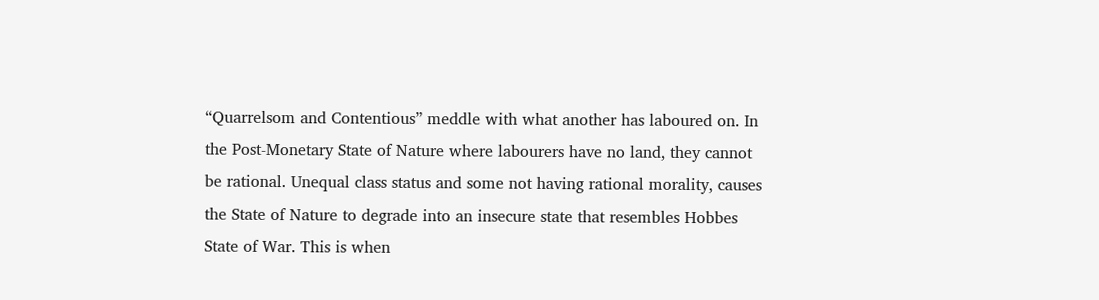“Quarrelsom and Contentious” meddle with what another has laboured on. In the Post-Monetary State of Nature where labourers have no land, they cannot be rational. Unequal class status and some not having rational morality, causes the State of Nature to degrade into an insecure state that resembles Hobbes State of War. This is when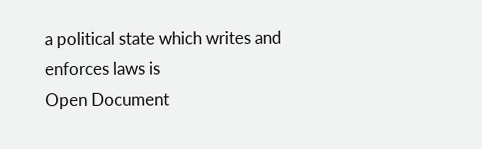a political state which writes and enforces laws is
Open Document